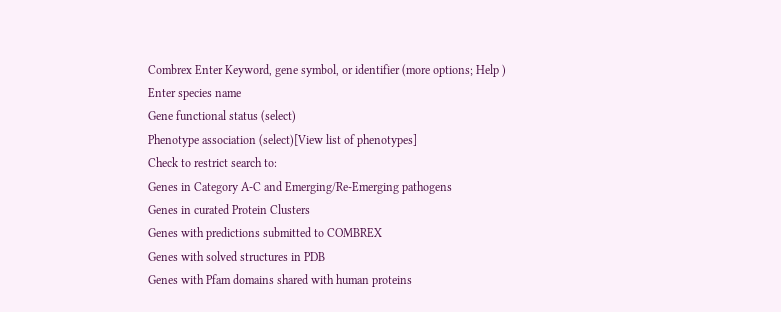Combrex Enter Keyword, gene symbol, or identifier (more options; Help )
Enter species name
Gene functional status (select)
Phenotype association (select)[View list of phenotypes]
Check to restrict search to:
Genes in Category A-C and Emerging/Re-Emerging pathogens
Genes in curated Protein Clusters
Genes with predictions submitted to COMBREX
Genes with solved structures in PDB
Genes with Pfam domains shared with human proteins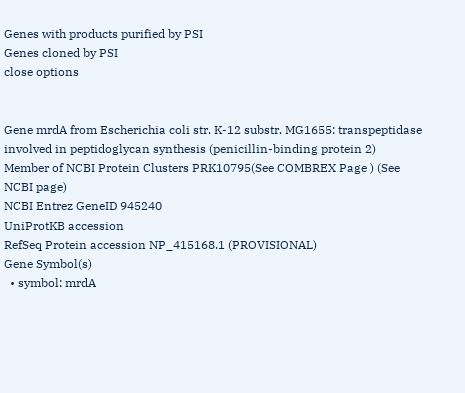Genes with products purified by PSI
Genes cloned by PSI
close options


Gene mrdA from Escherichia coli str. K-12 substr. MG1655: transpeptidase involved in peptidoglycan synthesis (penicillin-binding protein 2)
Member of NCBI Protein Clusters PRK10795(See COMBREX Page ) (See NCBI page)
NCBI Entrez GeneID 945240
UniProtKB accession
RefSeq Protein accession NP_415168.1 (PROVISIONAL)
Gene Symbol(s)
  • symbol: mrdA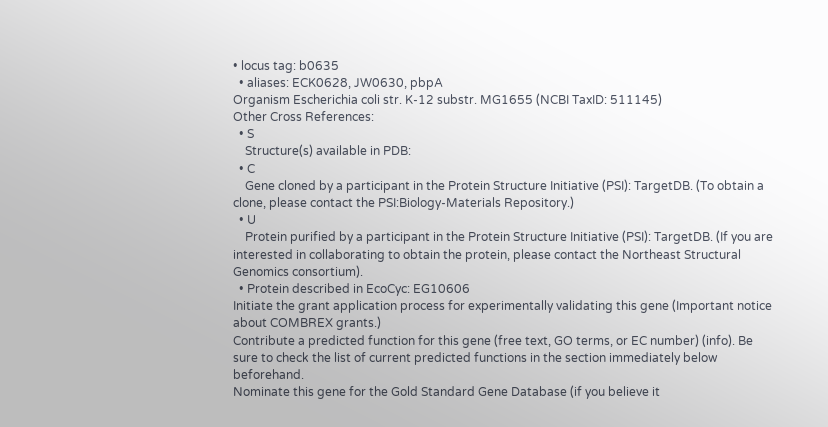• locus tag: b0635
  • aliases: ECK0628, JW0630, pbpA
Organism Escherichia coli str. K-12 substr. MG1655 (NCBI TaxID: 511145)
Other Cross References:
  • S
    Structure(s) available in PDB:
  • C
    Gene cloned by a participant in the Protein Structure Initiative (PSI): TargetDB. (To obtain a clone, please contact the PSI:Biology-Materials Repository.)
  • U
    Protein purified by a participant in the Protein Structure Initiative (PSI): TargetDB. (If you are interested in collaborating to obtain the protein, please contact the Northeast Structural Genomics consortium).
  • Protein described in EcoCyc: EG10606
Initiate the grant application process for experimentally validating this gene (Important notice about COMBREX grants.)
Contribute a predicted function for this gene (free text, GO terms, or EC number) (info). Be sure to check the list of current predicted functions in the section immediately below beforehand.
Nominate this gene for the Gold Standard Gene Database (if you believe it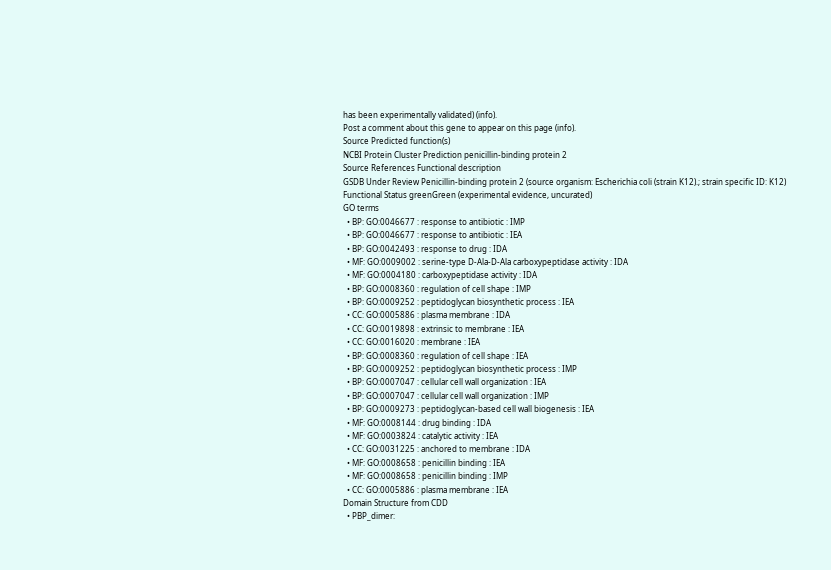has been experimentally validated) (info).
Post a comment about this gene to appear on this page (info).
Source Predicted function(s)
NCBI Protein Cluster Prediction penicillin-binding protein 2
Source References Functional description
GSDB Under Review Penicillin-binding protein 2 (source organism: Escherichia coli (strain K12).; strain specific ID: K12)
Functional Status greenGreen (experimental evidence, uncurated)
GO terms
  • BP: GO:0046677 : response to antibiotic : IMP
  • BP: GO:0046677 : response to antibiotic : IEA
  • BP: GO:0042493 : response to drug : IDA
  • MF: GO:0009002 : serine-type D-Ala-D-Ala carboxypeptidase activity : IDA
  • MF: GO:0004180 : carboxypeptidase activity : IDA
  • BP: GO:0008360 : regulation of cell shape : IMP
  • BP: GO:0009252 : peptidoglycan biosynthetic process : IEA
  • CC: GO:0005886 : plasma membrane : IDA
  • CC: GO:0019898 : extrinsic to membrane : IEA
  • CC: GO:0016020 : membrane : IEA
  • BP: GO:0008360 : regulation of cell shape : IEA
  • BP: GO:0009252 : peptidoglycan biosynthetic process : IMP
  • BP: GO:0007047 : cellular cell wall organization : IEA
  • BP: GO:0007047 : cellular cell wall organization : IMP
  • BP: GO:0009273 : peptidoglycan-based cell wall biogenesis : IEA
  • MF: GO:0008144 : drug binding : IDA
  • MF: GO:0003824 : catalytic activity : IEA
  • CC: GO:0031225 : anchored to membrane : IDA
  • MF: GO:0008658 : penicillin binding : IEA
  • MF: GO:0008658 : penicillin binding : IMP
  • CC: GO:0005886 : plasma membrane : IEA
Domain Structure from CDD
  • PBP_dimer: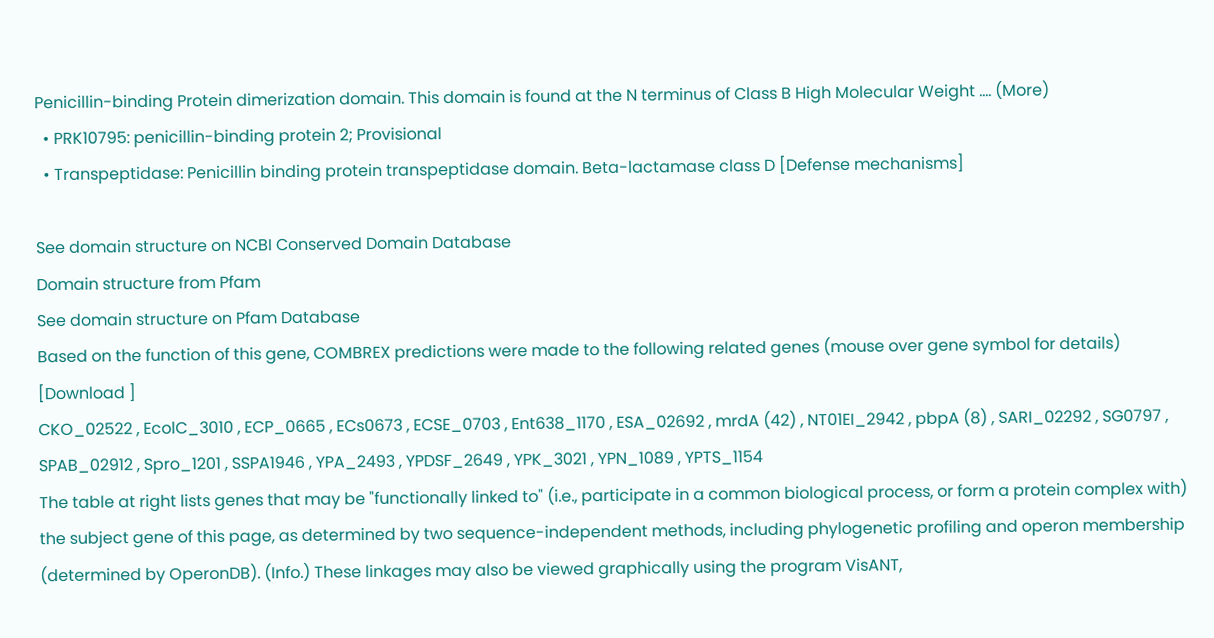Penicillin-binding Protein dimerization domain. This domain is found at the N terminus of Class B High Molecular Weight .... (More)
  • PRK10795: penicillin-binding protein 2; Provisional
  • Transpeptidase: Penicillin binding protein transpeptidase domain. Beta-lactamase class D [Defense mechanisms]

See domain structure on NCBI Conserved Domain Database
Domain structure from Pfam
See domain structure on Pfam Database
Based on the function of this gene, COMBREX predictions were made to the following related genes (mouse over gene symbol for details) [Download ]
CKO_02522 , EcolC_3010 , ECP_0665 , ECs0673 , ECSE_0703 , Ent638_1170 , ESA_02692 , mrdA (42) , NT01EI_2942 , pbpA (8) , SARI_02292 , SG0797 , SPAB_02912 , Spro_1201 , SSPA1946 , YPA_2493 , YPDSF_2649 , YPK_3021 , YPN_1089 , YPTS_1154
The table at right lists genes that may be "functionally linked to" (i.e., participate in a common biological process, or form a protein complex with) the subject gene of this page, as determined by two sequence-independent methods, including phylogenetic profiling and operon membership (determined by OperonDB). (Info.) These linkages may also be viewed graphically using the program VisANT,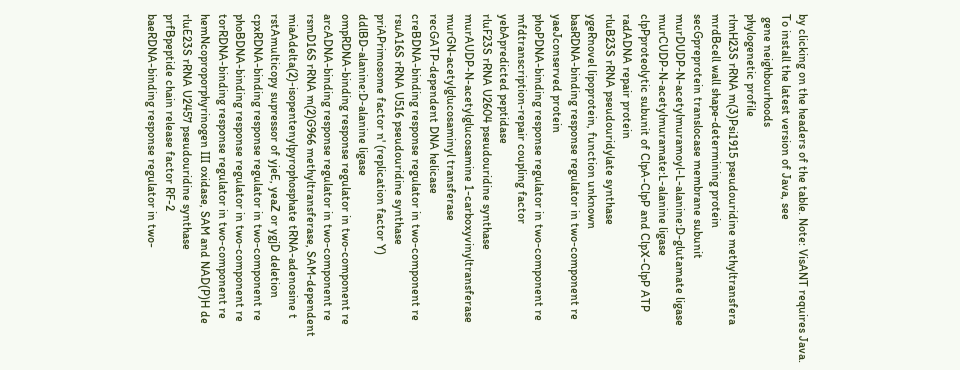by clicking on the headers of the table. Note: VisANT requires Java. To install the latest version of Java, see
 gene neighbourhoods
phylogenetic profile
rlmH23S rRNA m(3)Psi1915 pseudouridine methyltransfera
mrdBcell wall shape-determining protein
secGpreprotein translocase membrane subunit
murDUDP-N-acetylmuramoyl-L-alanine:D-glutamate ligase
murCUDP-N-acetylmuramate:L-alanine ligase
clpPproteolytic subunit of ClpA-ClpP and ClpX-ClpP ATP
radADNA repair protein
rluB23S rRNA pseudouridylate synthase
ygeRnovel lipoprotein, function unknown
basRDNA-binding response regulator in two-component re
yaeJconserved protein
phoPDNA-binding response regulator in two-component re
mfdtranscription-repair coupling factor
yebApredicted peptidase
rluF23S rRNA U2604 pseudouridine synthase
murAUDP-N-acetylglucosamine 1-carboxyvinyltransferase
murGN-acetylglucosaminyl transferase
recGATP-dependent DNA helicase
creBDNA-binding response regulator in two-component re
rsuA16S rRNA U516 pseudouridine synthase
priAPrimosome factor n' (replication factor Y)
ddlBD-alanine:D-alanine ligase
ompRDNA-binding response regulator in two-component re
arcADNA-binding response regulator in two-component re
rsmD16S rRNA m(2)G966 methyltransferase, SAM-dependent
miaAdelta(2)-isopentenylpyrophosphate tRNA-adenosine t
rstAmulticopy supressor of yjeE, yeaZ or ygjD deletion
cpxRDNA-binding response regulator in two-component re
phoBDNA-binding response regulator in two-component re
torRDNA-binding response regulator in two-component re
hemNcoproporphyrinogen III oxidase, SAM and NAD(P)H de
rluE23S rRNA U2457 pseudouridine synthase
prfBpeptide chain release factor RF-2
baeRDNA-binding response regulator in two-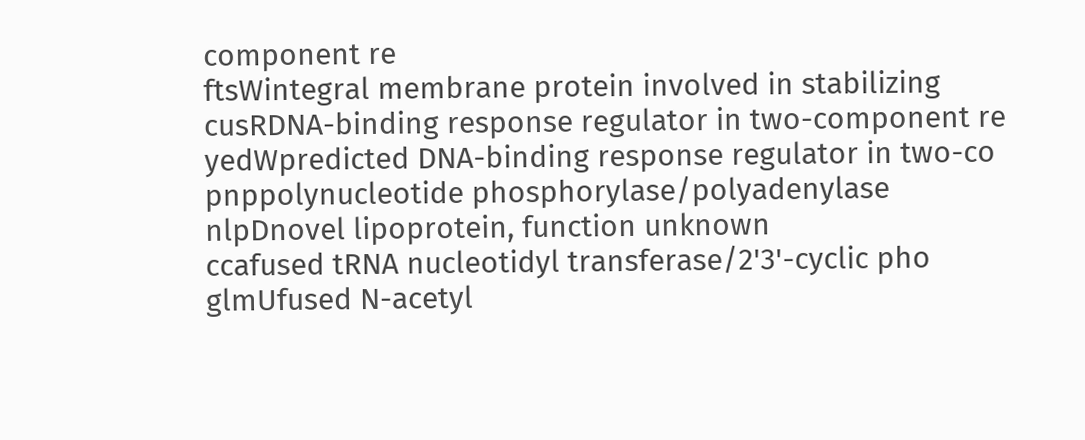component re
ftsWintegral membrane protein involved in stabilizing
cusRDNA-binding response regulator in two-component re
yedWpredicted DNA-binding response regulator in two-co
pnppolynucleotide phosphorylase/polyadenylase
nlpDnovel lipoprotein, function unknown
ccafused tRNA nucleotidyl transferase/2'3'-cyclic pho
glmUfused N-acetyl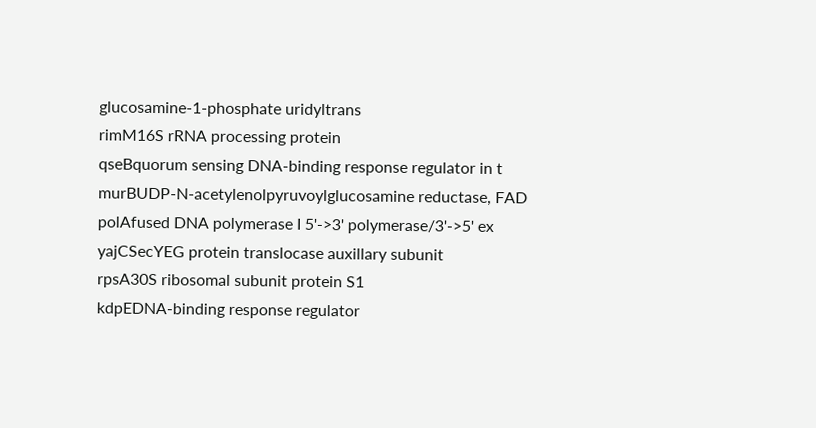glucosamine-1-phosphate uridyltrans
rimM16S rRNA processing protein
qseBquorum sensing DNA-binding response regulator in t
murBUDP-N-acetylenolpyruvoylglucosamine reductase, FAD
polAfused DNA polymerase I 5'->3' polymerase/3'->5' ex
yajCSecYEG protein translocase auxillary subunit
rpsA30S ribosomal subunit protein S1
kdpEDNA-binding response regulator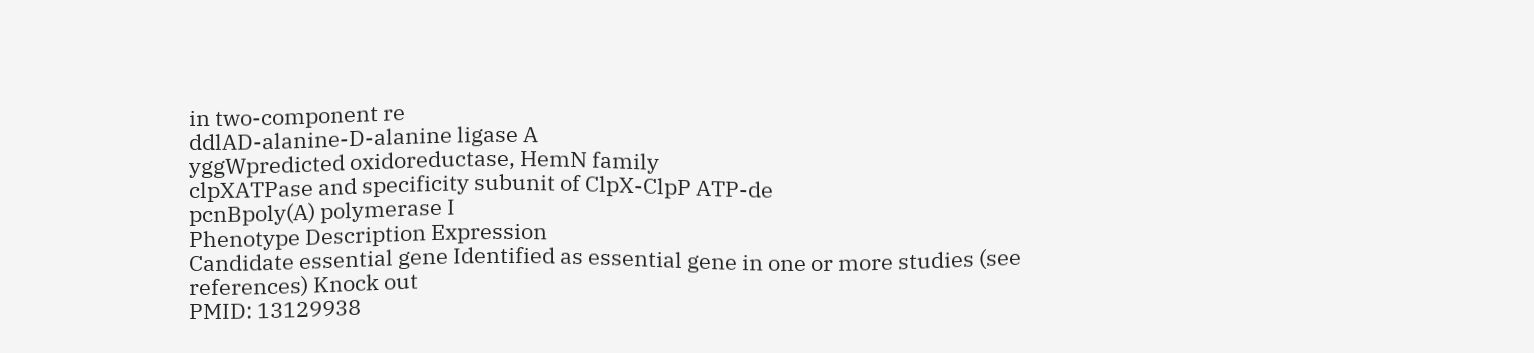in two-component re
ddlAD-alanine-D-alanine ligase A
yggWpredicted oxidoreductase, HemN family
clpXATPase and specificity subunit of ClpX-ClpP ATP-de
pcnBpoly(A) polymerase I
Phenotype Description Expression
Candidate essential gene Identified as essential gene in one or more studies (see references) Knock out
PMID: 13129938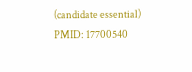(candidate essential)
PMID: 17700540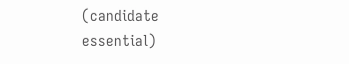(candidate essential)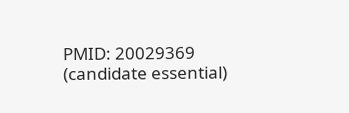PMID: 20029369
(candidate essential)